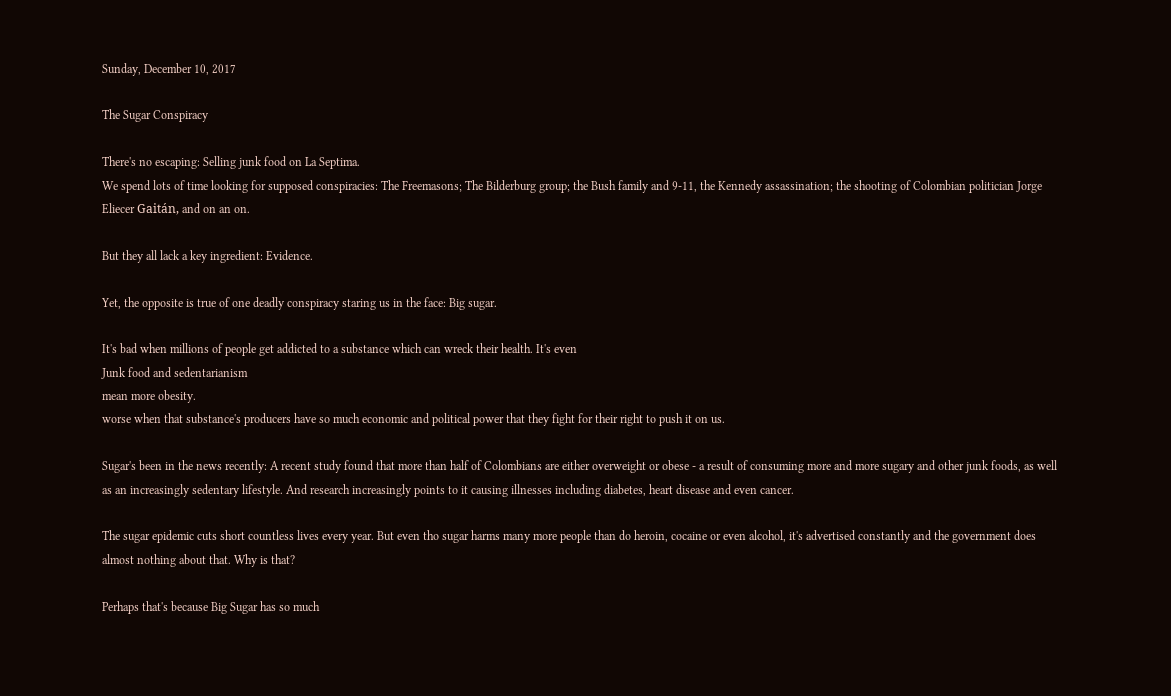Sunday, December 10, 2017

The Sugar Conspiracy

There's no escaping: Selling junk food on La Septima.
We spend lots of time looking for supposed conspiracies: The Freemasons; The Bilderburg group; the Bush family and 9-11, the Kennedy assassination; the shooting of Colombian politician Jorge Eliecer Gaitán, and on an on.

But they all lack a key ingredient: Evidence.

Yet, the opposite is true of one deadly conspiracy staring us in the face: Big sugar.

It's bad when millions of people get addicted to a substance which can wreck their health. It's even
Junk food and sedentarianism
mean more obesity.
worse when that substance's producers have so much economic and political power that they fight for their right to push it on us.

Sugar's been in the news recently: A recent study found that more than half of Colombians are either overweight or obese - a result of consuming more and more sugary and other junk foods, as well as an increasingly sedentary lifestyle. And research increasingly points to it causing illnesses including diabetes, heart disease and even cancer.

The sugar epidemic cuts short countless lives every year. But even tho sugar harms many more people than do heroin, cocaine or even alcohol, it's advertised constantly and the government does almost nothing about that. Why is that?

Perhaps that's because Big Sugar has so much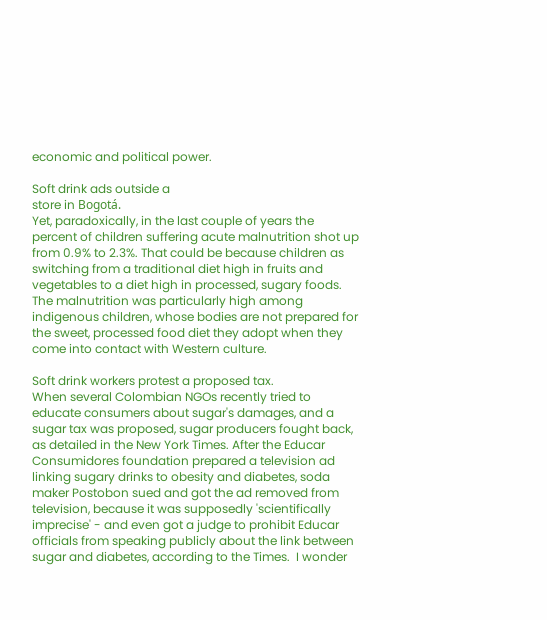economic and political power.

Soft drink ads outside a
store in Bogotá.
Yet, paradoxically, in the last couple of years the percent of children suffering acute malnutrition shot up from 0.9% to 2.3%. That could be because children as switching from a traditional diet high in fruits and vegetables to a diet high in processed, sugary foods. The malnutrition was particularly high among indigenous children, whose bodies are not prepared for the sweet, processed food diet they adopt when they come into contact with Western culture.

Soft drink workers protest a proposed tax.
When several Colombian NGOs recently tried to educate consumers about sugar's damages, and a sugar tax was proposed, sugar producers fought back, as detailed in the New York Times. After the Educar Consumidores foundation prepared a television ad linking sugary drinks to obesity and diabetes, soda maker Postobon sued and got the ad removed from television, because it was supposedly 'scientifically imprecise' - and even got a judge to prohibit Educar officials from speaking publicly about the link between sugar and diabetes, according to the Times.  I wonder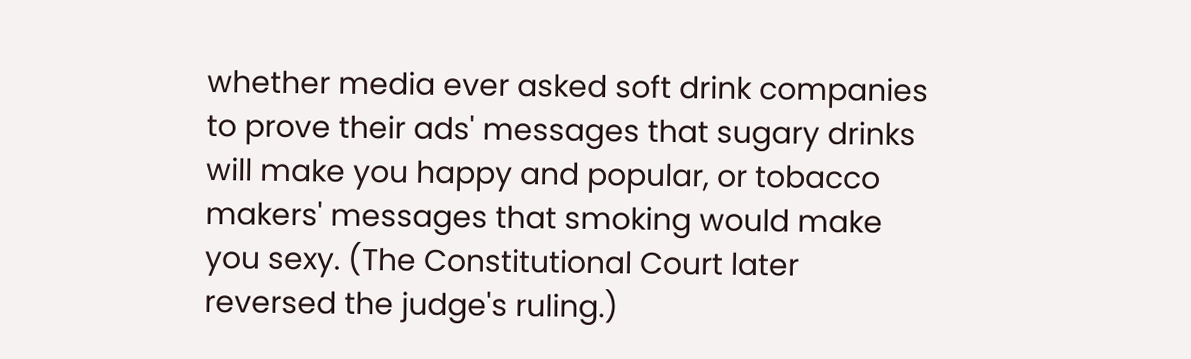whether media ever asked soft drink companies to prove their ads' messages that sugary drinks will make you happy and popular, or tobacco makers' messages that smoking would make you sexy. (The Constitutional Court later reversed the judge's ruling.)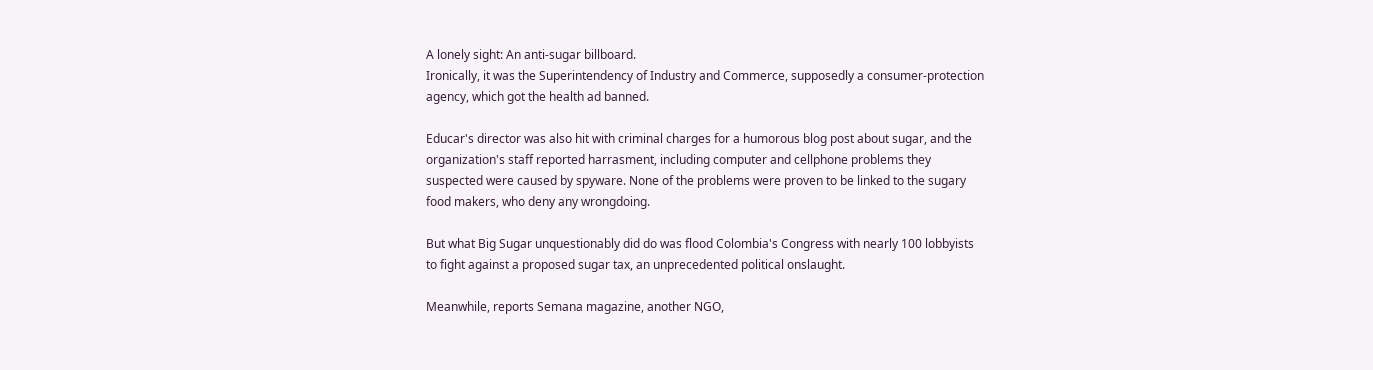A lonely sight: An anti-sugar billboard.
Ironically, it was the Superintendency of Industry and Commerce, supposedly a consumer-protection agency, which got the health ad banned.

Educar's director was also hit with criminal charges for a humorous blog post about sugar, and the
organization's staff reported harrasment, including computer and cellphone problems they suspected were caused by spyware. None of the problems were proven to be linked to the sugary food makers, who deny any wrongdoing.

But what Big Sugar unquestionably did do was flood Colombia's Congress with nearly 100 lobbyists to fight against a proposed sugar tax, an unprecedented political onslaught.

Meanwhile, reports Semana magazine, another NGO,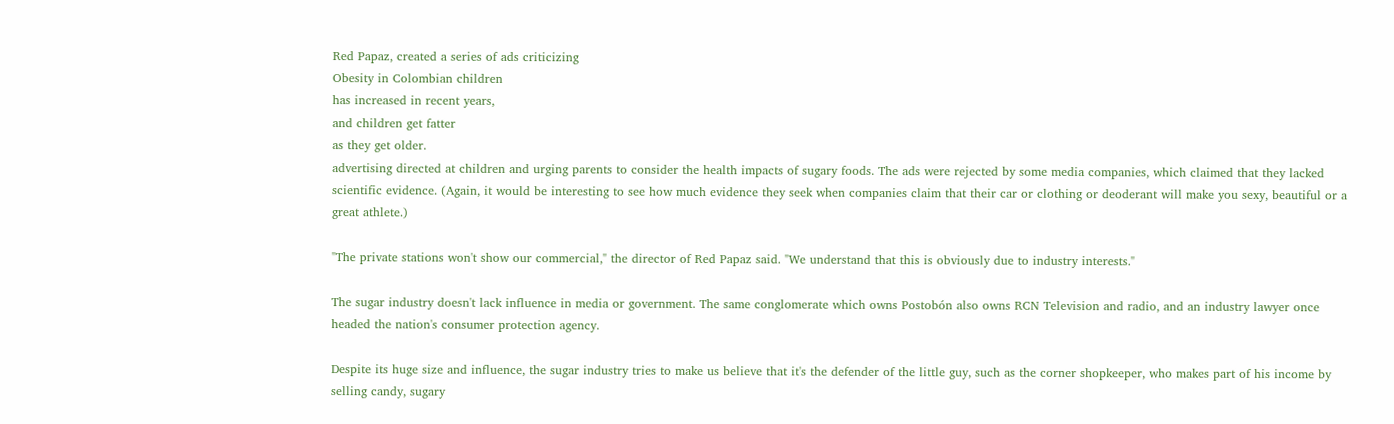Red Papaz, created a series of ads criticizing
Obesity in Colombian children
has increased in recent years,
and children get fatter
as they get older.
advertising directed at children and urging parents to consider the health impacts of sugary foods. The ads were rejected by some media companies, which claimed that they lacked scientific evidence. (Again, it would be interesting to see how much evidence they seek when companies claim that their car or clothing or deoderant will make you sexy, beautiful or a great athlete.)

"The private stations won't show our commercial," the director of Red Papaz said. "We understand that this is obviously due to industry interests."

The sugar industry doesn't lack influence in media or government. The same conglomerate which owns Postobón also owns RCN Television and radio, and an industry lawyer once headed the nation's consumer protection agency.

Despite its huge size and influence, the sugar industry tries to make us believe that it's the defender of the little guy, such as the corner shopkeeper, who makes part of his income by selling candy, sugary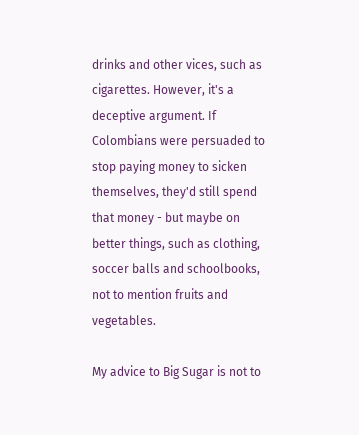drinks and other vices, such as cigarettes. However, it's a deceptive argument. If Colombians were persuaded to stop paying money to sicken themselves, they'd still spend that money - but maybe on better things, such as clothing, soccer balls and schoolbooks, not to mention fruits and vegetables.

My advice to Big Sugar is not to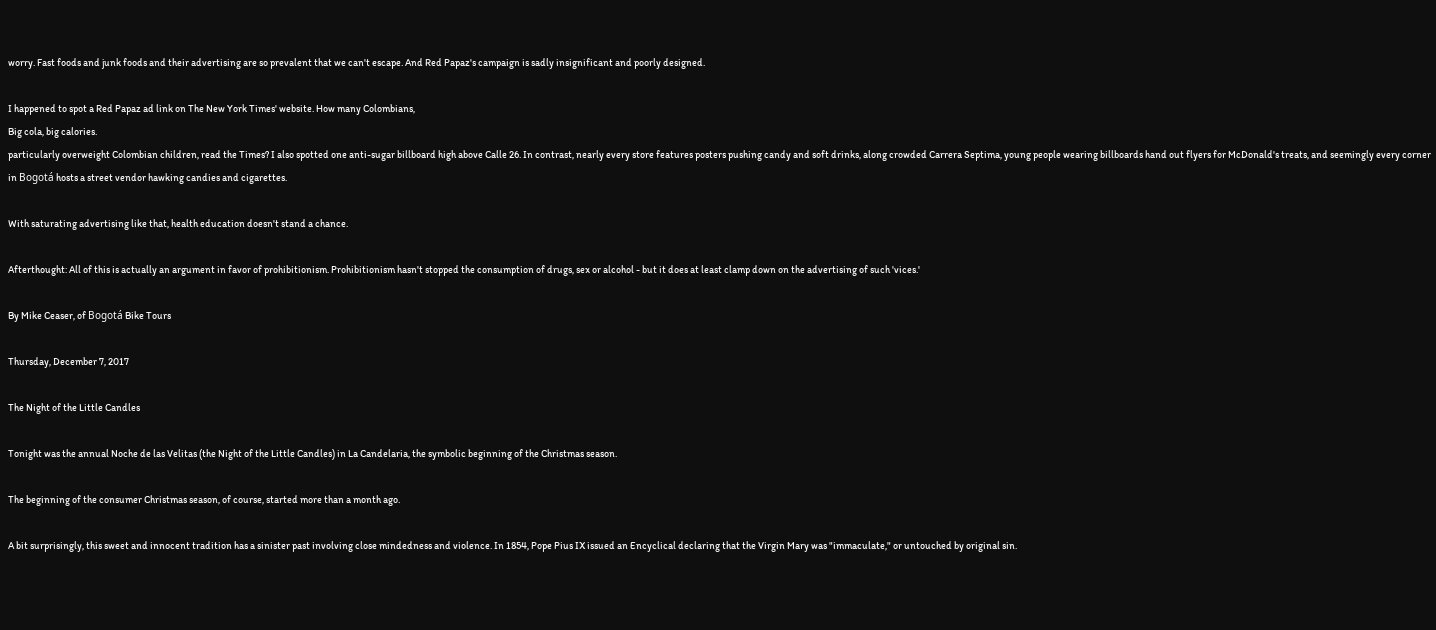worry. Fast foods and junk foods and their advertising are so prevalent that we can't escape. And Red Papaz's campaign is sadly insignificant and poorly designed.

I happened to spot a Red Papaz ad link on The New York Times' website. How many Colombians,
Big cola, big calories.
particularly overweight Colombian children, read the Times? I also spotted one anti-sugar billboard high above Calle 26. In contrast, nearly every store features posters pushing candy and soft drinks, along crowded Carrera Septima, young people wearing billboards hand out flyers for McDonald's treats, and seemingly every corner in Bogotá hosts a street vendor hawking candies and cigarettes.

With saturating advertising like that, health education doesn't stand a chance.

Afterthought: All of this is actually an argument in favor of prohibitionism. Prohibitionism hasn't stopped the consumption of drugs, sex or alcohol - but it does at least clamp down on the advertising of such 'vices.'

By Mike Ceaser, of Bogotá Bike Tours

Thursday, December 7, 2017

The Night of the Little Candles

Tonight was the annual Noche de las Velitas (the Night of the Little Candles) in La Candelaria, the symbolic beginning of the Christmas season.

The beginning of the consumer Christmas season, of course, started more than a month ago.

A bit surprisingly, this sweet and innocent tradition has a sinister past involving close mindedness and violence. In 1854, Pope Pius IX issued an Encyclical declaring that the Virgin Mary was "immaculate," or untouched by original sin.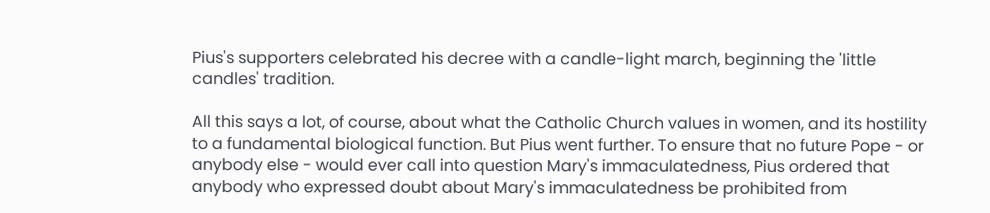Pius's supporters celebrated his decree with a candle-light march, beginning the 'little candles' tradition.

All this says a lot, of course, about what the Catholic Church values in women, and its hostility to a fundamental biological function. But Pius went further. To ensure that no future Pope - or anybody else - would ever call into question Mary's immaculatedness, Pius ordered that anybody who expressed doubt about Mary's immaculatedness be prohibited from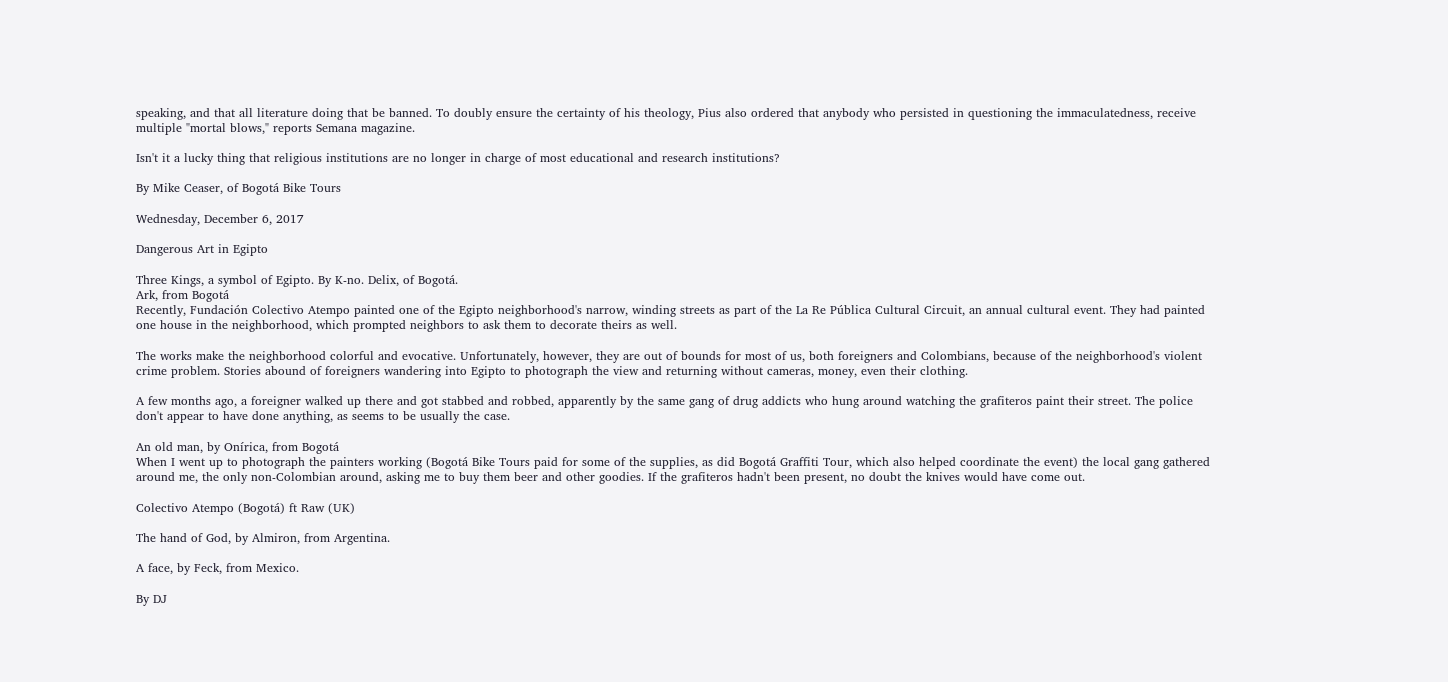speaking, and that all literature doing that be banned. To doubly ensure the certainty of his theology, Pius also ordered that anybody who persisted in questioning the immaculatedness, receive multiple "mortal blows," reports Semana magazine.

Isn't it a lucky thing that religious institutions are no longer in charge of most educational and research institutions?

By Mike Ceaser, of Bogotá Bike Tours

Wednesday, December 6, 2017

Dangerous Art in Egipto

Three Kings, a symbol of Egipto. By K-no. Delix, of Bogotá.
Ark, from Bogotá
Recently, Fundación Colectivo Atempo painted one of the Egipto neighborhood's narrow, winding streets as part of the La Re Pública Cultural Circuit, an annual cultural event. They had painted one house in the neighborhood, which prompted neighbors to ask them to decorate theirs as well.

The works make the neighborhood colorful and evocative. Unfortunately, however, they are out of bounds for most of us, both foreigners and Colombians, because of the neighborhood's violent crime problem. Stories abound of foreigners wandering into Egipto to photograph the view and returning without cameras, money, even their clothing.

A few months ago, a foreigner walked up there and got stabbed and robbed, apparently by the same gang of drug addicts who hung around watching the grafiteros paint their street. The police don't appear to have done anything, as seems to be usually the case.

An old man, by Onírica, from Bogotá
When I went up to photograph the painters working (Bogotá Bike Tours paid for some of the supplies, as did Bogotá Graffiti Tour, which also helped coordinate the event) the local gang gathered around me, the only non-Colombian around, asking me to buy them beer and other goodies. If the grafiteros hadn't been present, no doubt the knives would have come out.

Colectivo Atempo (Bogotá) ft Raw (UK)

The hand of God, by Almiron, from Argentina.

A face, by Feck, from Mexico.

By DJ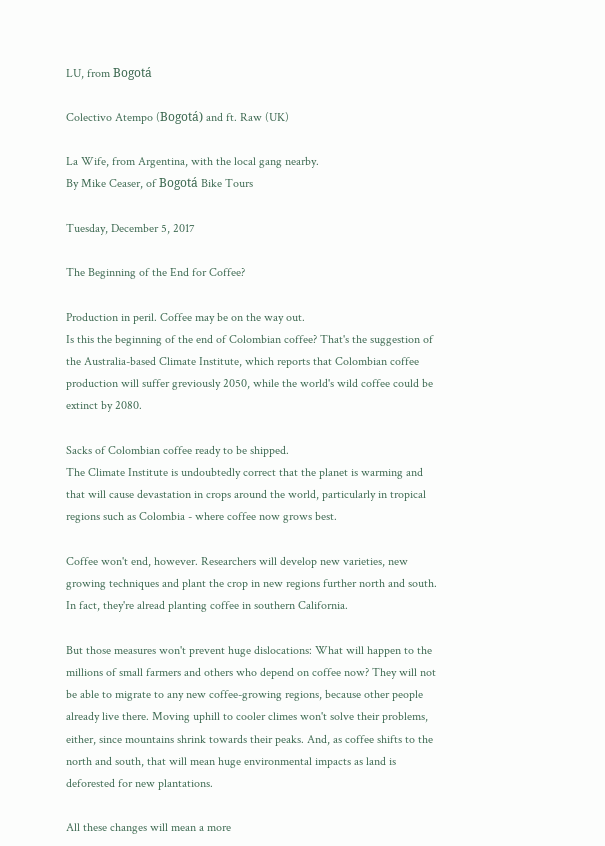LU, from Bogotá

Colectivo Atempo (Bogotá) and ft. Raw (UK)

La Wife, from Argentina, with the local gang nearby.
By Mike Ceaser, of Bogotá Bike Tours

Tuesday, December 5, 2017

The Beginning of the End for Coffee?

Production in peril. Coffee may be on the way out.
Is this the beginning of the end of Colombian coffee? That's the suggestion of the Australia-based Climate Institute, which reports that Colombian coffee production will suffer greviously 2050, while the world's wild coffee could be extinct by 2080.

Sacks of Colombian coffee ready to be shipped.
The Climate Institute is undoubtedly correct that the planet is warming and that will cause devastation in crops around the world, particularly in tropical regions such as Colombia - where coffee now grows best.

Coffee won't end, however. Researchers will develop new varieties, new growing techniques and plant the crop in new regions further north and south. In fact, they're alread planting coffee in southern California.

But those measures won't prevent huge dislocations: What will happen to the millions of small farmers and others who depend on coffee now? They will not be able to migrate to any new coffee-growing regions, because other people already live there. Moving uphill to cooler climes won't solve their problems, either, since mountains shrink towards their peaks. And, as coffee shifts to the north and south, that will mean huge environmental impacts as land is deforested for new plantations.

All these changes will mean a more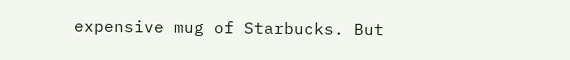expensive mug of Starbucks. But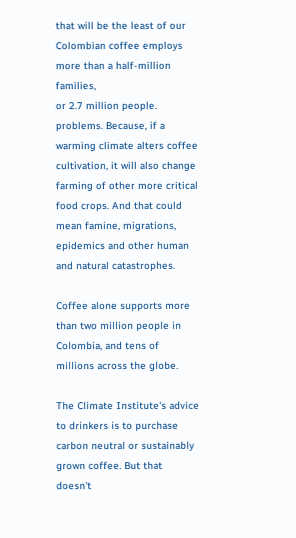that will be the least of our
Colombian coffee employs more than a half-million families,
or 2.7 million people.
problems. Because, if a warming climate alters coffee cultivation, it will also change farming of other more critical food crops. And that could mean famine, migrations, epidemics and other human and natural catastrophes.

Coffee alone supports more than two million people in Colombia, and tens of millions across the globe.

The Climate Institute's advice to drinkers is to purchase carbon neutral or sustainably grown coffee. But that doesn't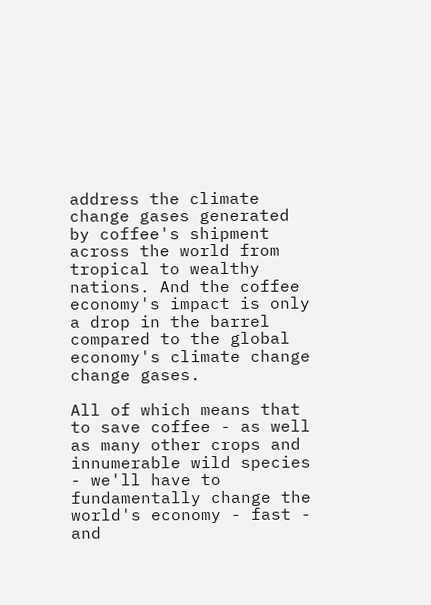address the climate change gases generated by coffee's shipment across the world from tropical to wealthy nations. And the coffee economy's impact is only a drop in the barrel compared to the global economy's climate change change gases.

All of which means that to save coffee - as well as many other crops and innumerable wild species - we'll have to fundamentally change the world's economy - fast - and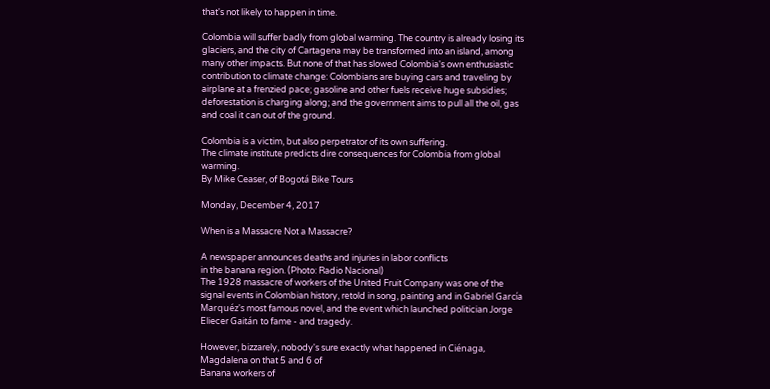that's not likely to happen in time.

Colombia will suffer badly from global warming. The country is already losing its glaciers, and the city of Cartagena may be transformed into an island, among many other impacts. But none of that has slowed Colombia's own enthusiastic contribution to climate change: Colombians are buying cars and traveling by airplane at a frenzied pace; gasoline and other fuels receive huge subsidies; deforestation is charging along; and the government aims to pull all the oil, gas and coal it can out of the ground.

Colombia is a victim, but also perpetrator of its own suffering.
The climate institute predicts dire consequences for Colombia from global warming.
By Mike Ceaser, of Bogotá Bike Tours

Monday, December 4, 2017

When is a Massacre Not a Massacre?

A newspaper announces deaths and injuries in labor conflicts
in the banana region. (Photo: Radio Nacional)
The 1928 massacre of workers of the United Fruit Company was one of the signal events in Colombian history, retold in song, painting and in Gabriel García Marquéz's most famous novel, and the event which launched politician Jorge Eliecer Gaitán to fame - and tragedy.

However, bizzarely, nobody's sure exactly what happened in Ciénaga, Magdalena on that 5 and 6 of
Banana workers of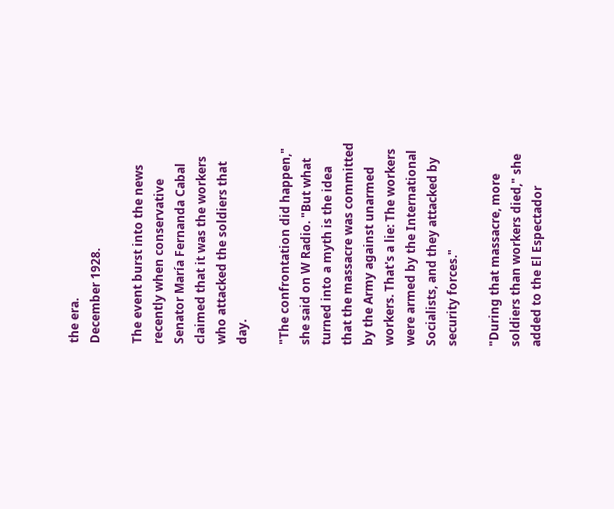the era.
December 1928.

The event burst into the news recently when conservative Senator María Fernanda Cabal claimed that it was the workers who attacked the soldiers that day.

"The confrontation did happen," she said on W Radio. "But what turned into a myth is the idea that the massacre was committed by the Army against unarmed workers. That's a lie: The workers were armed by the International Socialists, and they attacked by security forces."

"During that massacre, more soldiers than workers died," she added to the El Espectador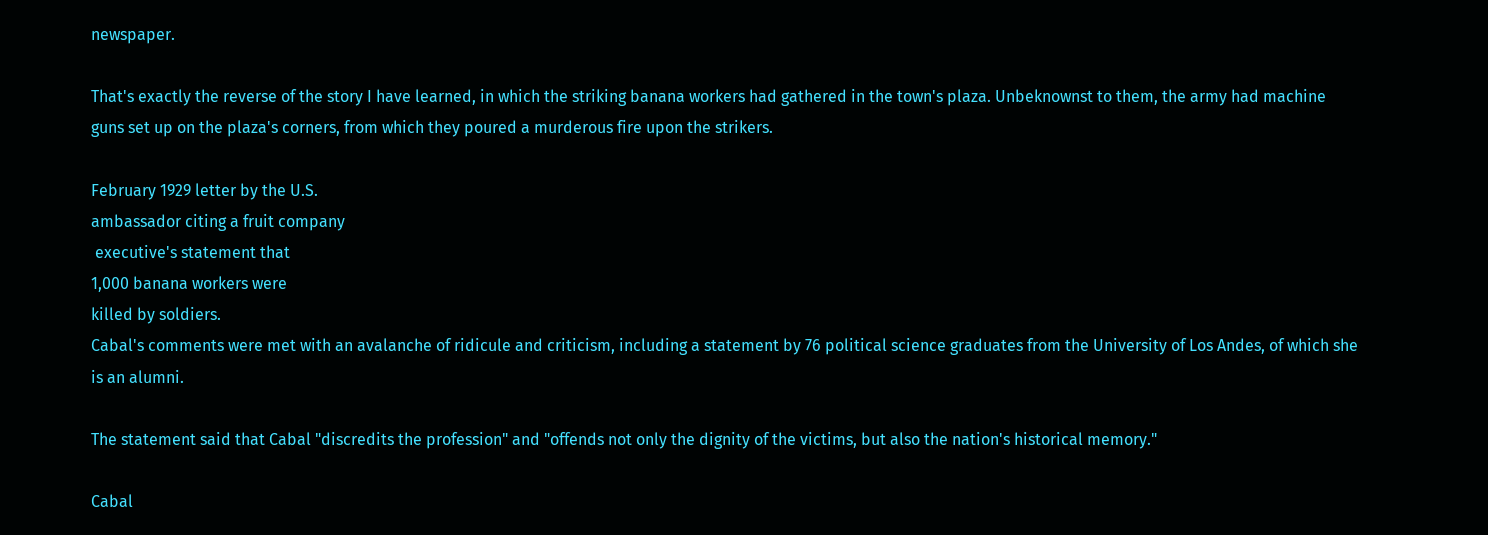newspaper.

That's exactly the reverse of the story I have learned, in which the striking banana workers had gathered in the town's plaza. Unbeknownst to them, the army had machine guns set up on the plaza's corners, from which they poured a murderous fire upon the strikers.

February 1929 letter by the U.S.
ambassador citing a fruit company
 executive's statement that
1,000 banana workers were
killed by soldiers.
Cabal's comments were met with an avalanche of ridicule and criticism, including a statement by 76 political science graduates from the University of Los Andes, of which she is an alumni.

The statement said that Cabal "discredits the profession" and "offends not only the dignity of the victims, but also the nation's historical memory."

Cabal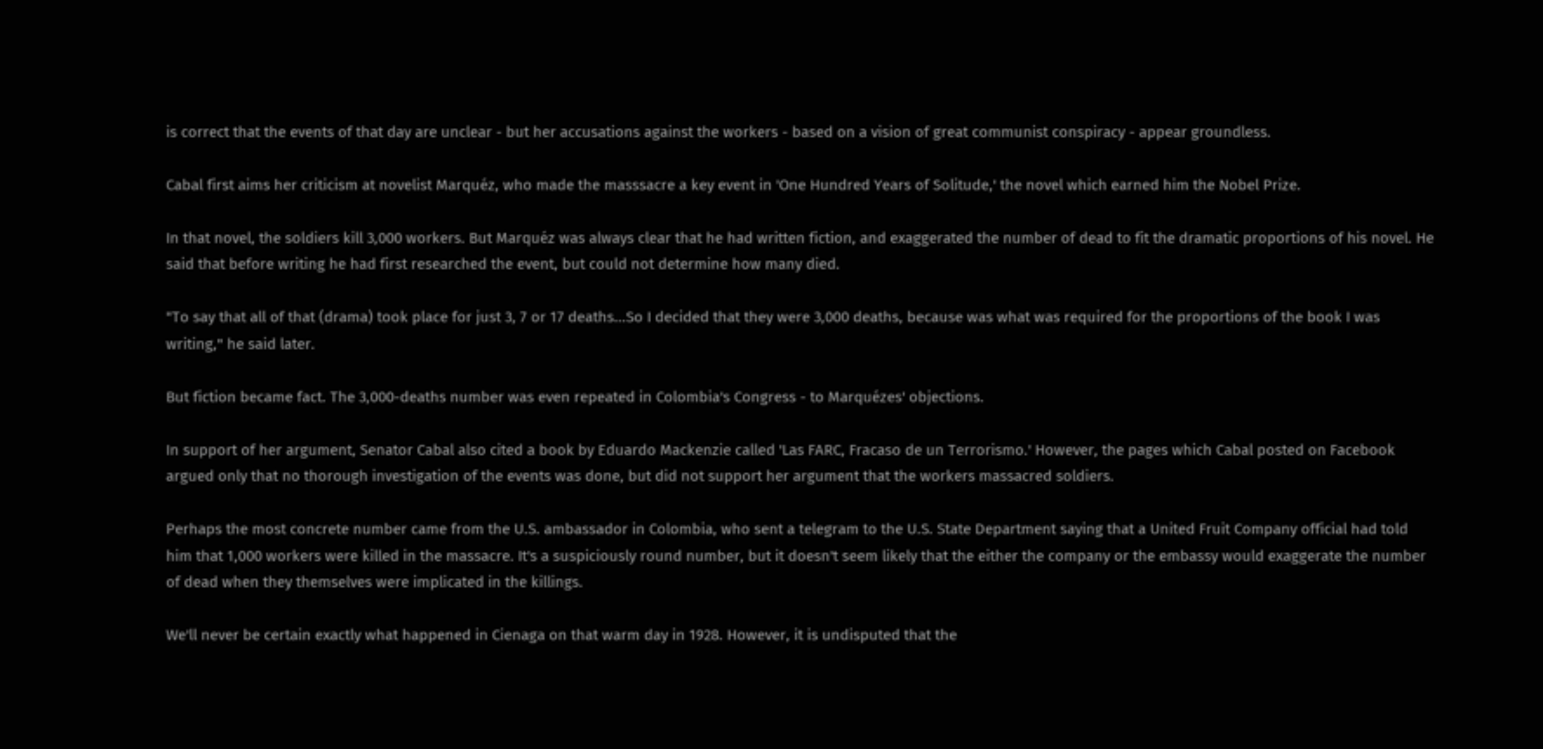is correct that the events of that day are unclear - but her accusations against the workers - based on a vision of great communist conspiracy - appear groundless.

Cabal first aims her criticism at novelist Marquéz, who made the masssacre a key event in 'One Hundred Years of Solitude,' the novel which earned him the Nobel Prize.

In that novel, the soldiers kill 3,000 workers. But Marquéz was always clear that he had written fiction, and exaggerated the number of dead to fit the dramatic proportions of his novel. He said that before writing he had first researched the event, but could not determine how many died.

"To say that all of that (drama) took place for just 3, 7 or 17 deaths...So I decided that they were 3,000 deaths, because was what was required for the proportions of the book I was writing," he said later.

But fiction became fact. The 3,000-deaths number was even repeated in Colombia's Congress - to Marquézes' objections.

In support of her argument, Senator Cabal also cited a book by Eduardo Mackenzie called 'Las FARC, Fracaso de un Terrorismo.' However, the pages which Cabal posted on Facebook argued only that no thorough investigation of the events was done, but did not support her argument that the workers massacred soldiers.

Perhaps the most concrete number came from the U.S. ambassador in Colombia, who sent a telegram to the U.S. State Department saying that a United Fruit Company official had told him that 1,000 workers were killed in the massacre. It's a suspiciously round number, but it doesn't seem likely that the either the company or the embassy would exaggerate the number of dead when they themselves were implicated in the killings.

We'll never be certain exactly what happened in Cienaga on that warm day in 1928. However, it is undisputed that the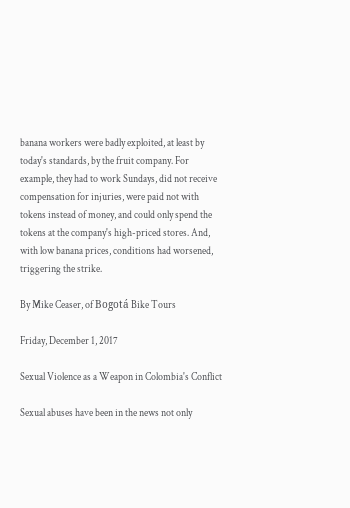banana workers were badly exploited, at least by today's standards, by the fruit company. For example, they had to work Sundays, did not receive compensation for injuries, were paid not with tokens instead of money, and could only spend the tokens at the company's high-priced stores. And, with low banana prices, conditions had worsened, triggering the strike.

By Mike Ceaser, of Bogotá Bike Tours

Friday, December 1, 2017

Sexual Violence as a Weapon in Colombia's Conflict

Sexual abuses have been in the news not only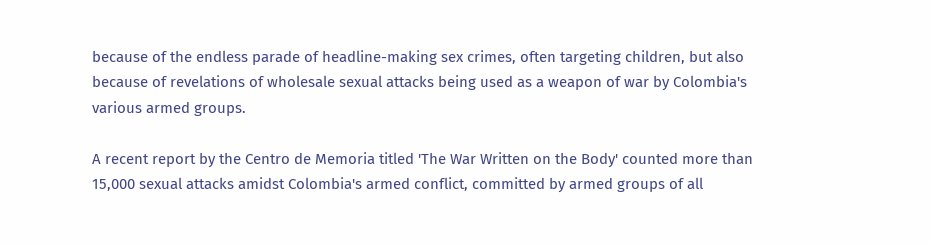because of the endless parade of headline-making sex crimes, often targeting children, but also because of revelations of wholesale sexual attacks being used as a weapon of war by Colombia's various armed groups.

A recent report by the Centro de Memoria titled 'The War Written on the Body' counted more than 15,000 sexual attacks amidst Colombia's armed conflict, committed by armed groups of all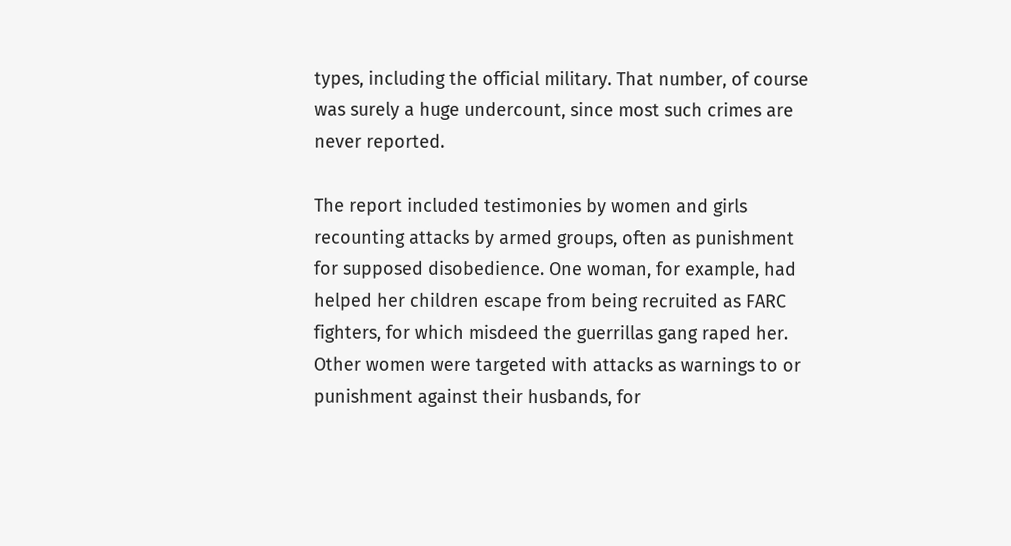types, including the official military. That number, of course was surely a huge undercount, since most such crimes are never reported.

The report included testimonies by women and girls recounting attacks by armed groups, often as punishment for supposed disobedience. One woman, for example, had helped her children escape from being recruited as FARC fighters, for which misdeed the guerrillas gang raped her. Other women were targeted with attacks as warnings to or punishment against their husbands, for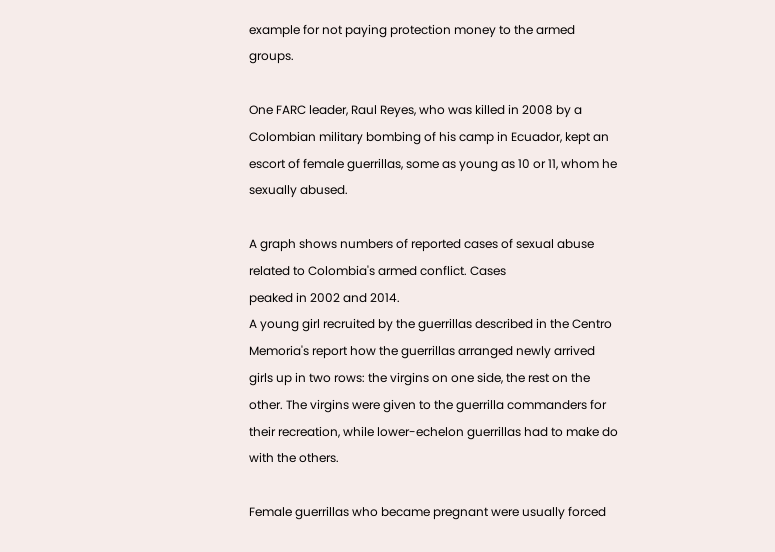example for not paying protection money to the armed groups.

One FARC leader, Raul Reyes, who was killed in 2008 by a Colombian military bombing of his camp in Ecuador, kept an escort of female guerrillas, some as young as 10 or 11, whom he sexually abused.

A graph shows numbers of reported cases of sexual abuse
related to Colombia's armed conflict. Cases
peaked in 2002 and 2014.
A young girl recruited by the guerrillas described in the Centro Memoria's report how the guerrillas arranged newly arrived girls up in two rows: the virgins on one side, the rest on the other. The virgins were given to the guerrilla commanders for their recreation, while lower-echelon guerrillas had to make do with the others.

Female guerrillas who became pregnant were usually forced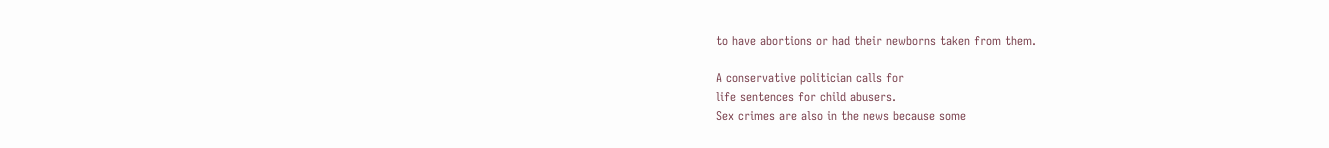to have abortions or had their newborns taken from them.

A conservative politician calls for
life sentences for child abusers.
Sex crimes are also in the news because some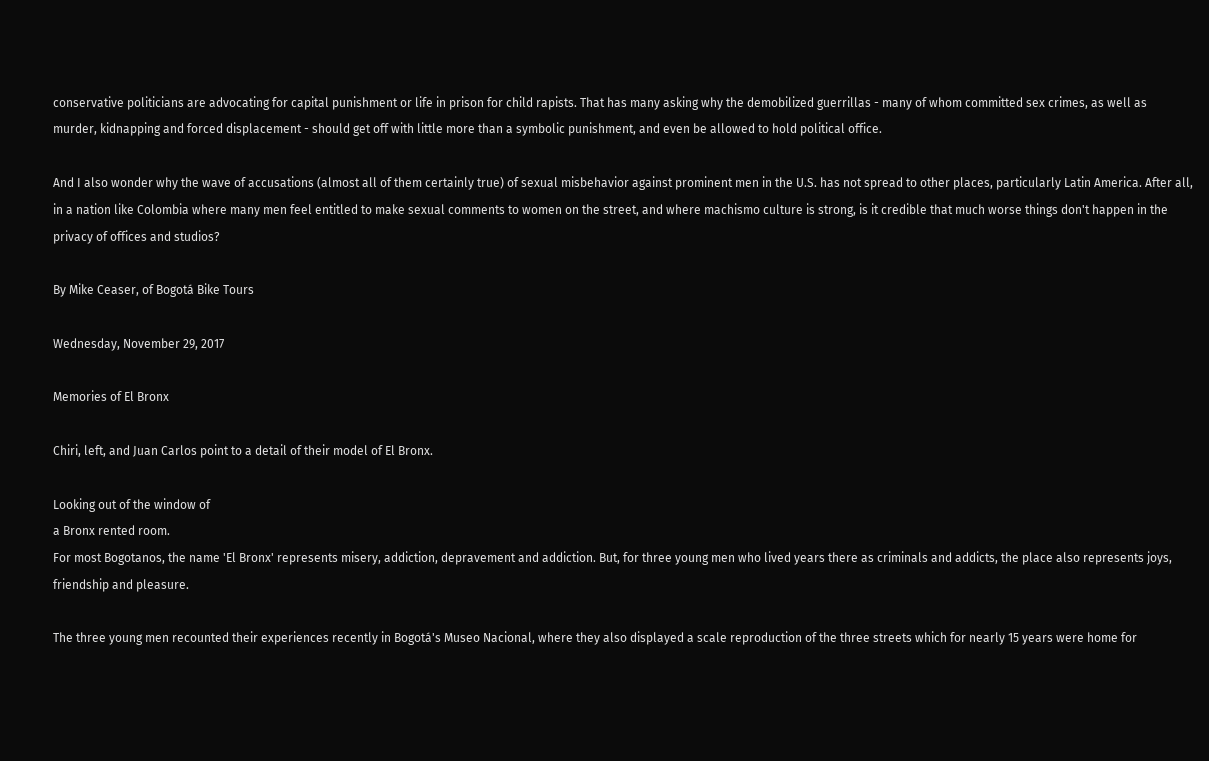conservative politicians are advocating for capital punishment or life in prison for child rapists. That has many asking why the demobilized guerrillas - many of whom committed sex crimes, as well as murder, kidnapping and forced displacement - should get off with little more than a symbolic punishment, and even be allowed to hold political office.

And I also wonder why the wave of accusations (almost all of them certainly true) of sexual misbehavior against prominent men in the U.S. has not spread to other places, particularly Latin America. After all, in a nation like Colombia where many men feel entitled to make sexual comments to women on the street, and where machismo culture is strong, is it credible that much worse things don't happen in the privacy of offices and studios?

By Mike Ceaser, of Bogotá Bike Tours

Wednesday, November 29, 2017

Memories of El Bronx

Chiri, left, and Juan Carlos point to a detail of their model of El Bronx.

Looking out of the window of
a Bronx rented room.
For most Bogotanos, the name 'El Bronx' represents misery, addiction, depravement and addiction. But, for three young men who lived years there as criminals and addicts, the place also represents joys, friendship and pleasure.

The three young men recounted their experiences recently in Bogotá's Museo Nacional, where they also displayed a scale reproduction of the three streets which for nearly 15 years were home for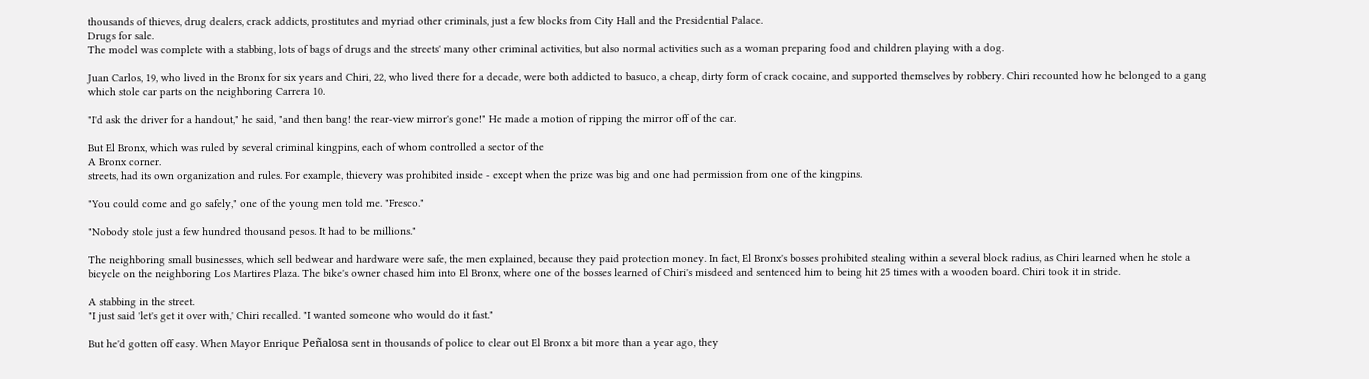thousands of thieves, drug dealers, crack addicts, prostitutes and myriad other criminals, just a few blocks from City Hall and the Presidential Palace.
Drugs for sale.
The model was complete with a stabbing, lots of bags of drugs and the streets' many other criminal activities, but also normal activities such as a woman preparing food and children playing with a dog.

Juan Carlos, 19, who lived in the Bronx for six years and Chiri, 22, who lived there for a decade, were both addicted to basuco, a cheap, dirty form of crack cocaine, and supported themselves by robbery. Chiri recounted how he belonged to a gang which stole car parts on the neighboring Carrera 10.

"I'd ask the driver for a handout," he said, "and then bang! the rear-view mirror's gone!" He made a motion of ripping the mirror off of the car.

But El Bronx, which was ruled by several criminal kingpins, each of whom controlled a sector of the
A Bronx corner.
streets, had its own organization and rules. For example, thievery was prohibited inside - except when the prize was big and one had permission from one of the kingpins.

"You could come and go safely," one of the young men told me. "Fresco."

"Nobody stole just a few hundred thousand pesos. It had to be millions."

The neighboring small businesses, which sell bedwear and hardware were safe, the men explained, because they paid protection money. In fact, El Bronx's bosses prohibited stealing within a several block radius, as Chiri learned when he stole a bicycle on the neighboring Los Martires Plaza. The bike's owner chased him into El Bronx, where one of the bosses learned of Chiri's misdeed and sentenced him to being hit 25 times with a wooden board. Chiri took it in stride.

A stabbing in the street.
"I just said 'let's get it over with,' Chiri recalled. "I wanted someone who would do it fast."

But he'd gotten off easy. When Mayor Enrique Peñalosa sent in thousands of police to clear out El Bronx a bit more than a year ago, they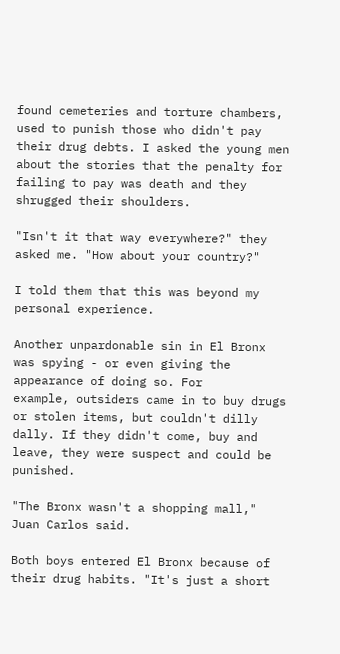found cemeteries and torture chambers, used to punish those who didn't pay their drug debts. I asked the young men about the stories that the penalty for failing to pay was death and they shrugged their shoulders.

"Isn't it that way everywhere?" they asked me. "How about your country?"

I told them that this was beyond my personal experience.

Another unpardonable sin in El Bronx was spying - or even giving the appearance of doing so. For
example, outsiders came in to buy drugs or stolen items, but couldn't dilly dally. If they didn't come, buy and leave, they were suspect and could be punished.

"The Bronx wasn't a shopping mall," Juan Carlos said.

Both boys entered El Bronx because of their drug habits. "It's just a short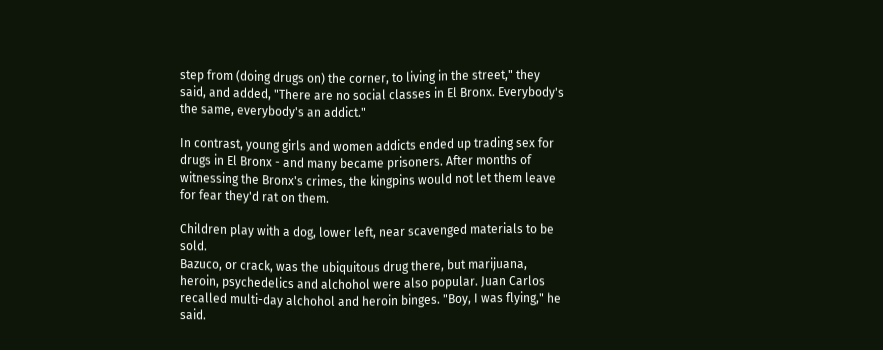step from (doing drugs on) the corner, to living in the street," they said, and added, "There are no social classes in El Bronx. Everybody's the same, everybody's an addict."

In contrast, young girls and women addicts ended up trading sex for drugs in El Bronx - and many became prisoners. After months of witnessing the Bronx's crimes, the kingpins would not let them leave for fear they'd rat on them.

Children play with a dog, lower left, near scavenged materials to be sold.
Bazuco, or crack, was the ubiquitous drug there, but marijuana, heroin, psychedelics and alchohol were also popular. Juan Carlos recalled multi-day alchohol and heroin binges. "Boy, I was flying," he said.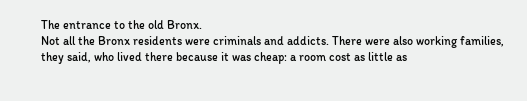The entrance to the old Bronx.
Not all the Bronx residents were criminals and addicts. There were also working families, they said, who lived there because it was cheap: a room cost as little as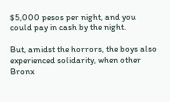$5,000 pesos per night, and you could pay in cash by the night.

But, amidst the horrors, the boys also experienced solidarity, when other Bronx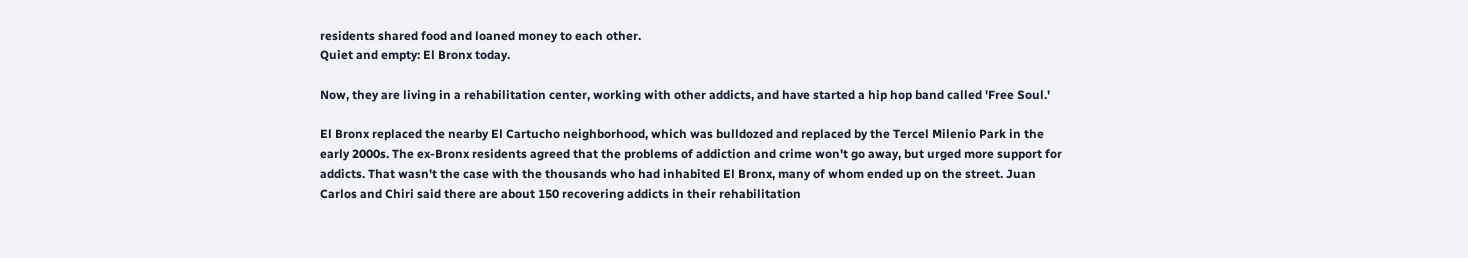residents shared food and loaned money to each other.
Quiet and empty: El Bronx today.

Now, they are living in a rehabilitation center, working with other addicts, and have started a hip hop band called 'Free Soul.'

El Bronx replaced the nearby El Cartucho neighborhood, which was bulldozed and replaced by the Tercel Milenio Park in the early 2000s. The ex-Bronx residents agreed that the problems of addiction and crime won't go away, but urged more support for addicts. That wasn't the case with the thousands who had inhabited El Bronx, many of whom ended up on the street. Juan Carlos and Chiri said there are about 150 recovering addicts in their rehabilitation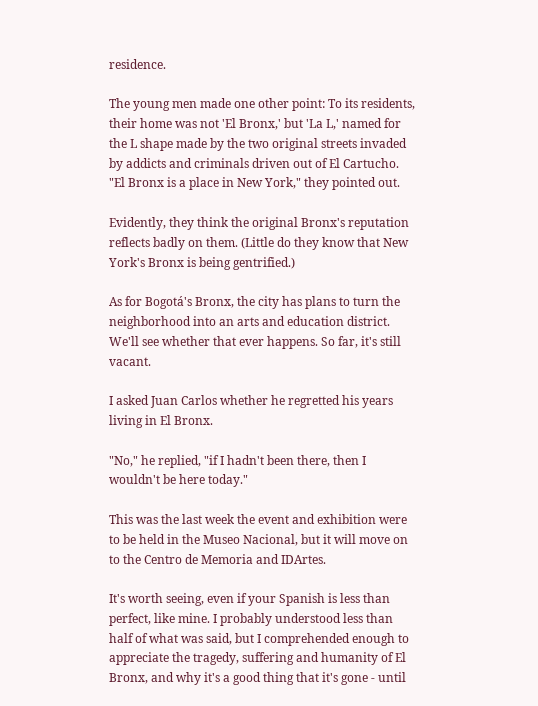residence.

The young men made one other point: To its residents, their home was not 'El Bronx,' but 'La L,' named for the L shape made by the two original streets invaded by addicts and criminals driven out of El Cartucho. "El Bronx is a place in New York," they pointed out.

Evidently, they think the original Bronx's reputation reflects badly on them. (Little do they know that New York's Bronx is being gentrified.)

As for Bogotá's Bronx, the city has plans to turn the neighborhood into an arts and education district. We'll see whether that ever happens. So far, it's still vacant.

I asked Juan Carlos whether he regretted his years living in El Bronx.

"No," he replied, "if I hadn't been there, then I wouldn't be here today."

This was the last week the event and exhibition were to be held in the Museo Nacional, but it will move on to the Centro de Memoria and IDArtes.

It's worth seeing, even if your Spanish is less than perfect, like mine. I probably understood less than half of what was said, but I comprehended enough to appreciate the tragedy, suffering and humanity of El Bronx, and why it's a good thing that it's gone - until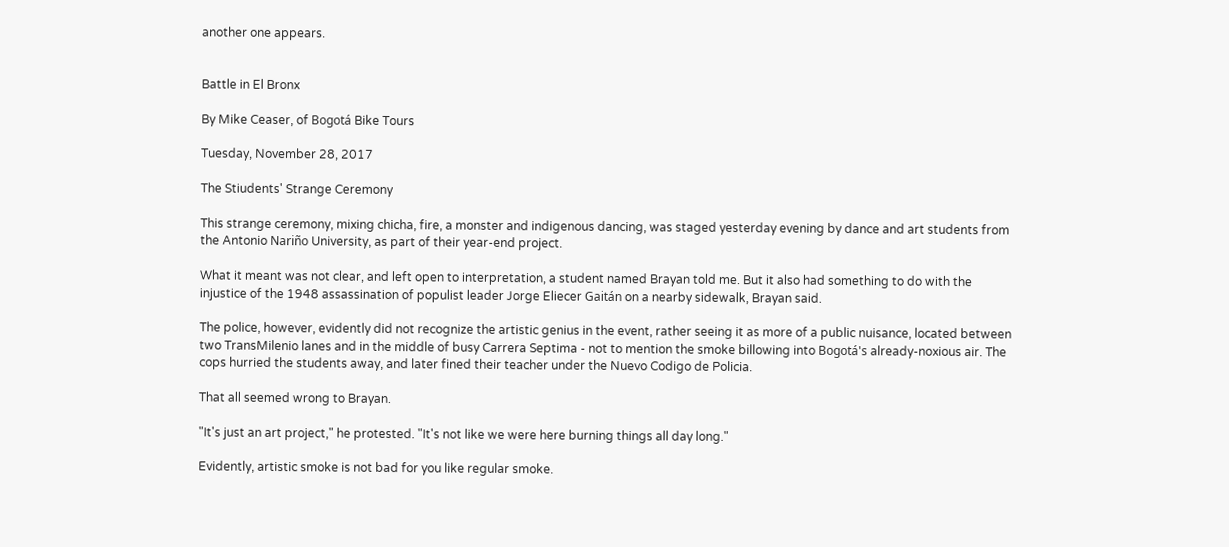another one appears.


Battle in El Bronx

By Mike Ceaser, of Bogotá Bike Tours

Tuesday, November 28, 2017

The Stiudents' Strange Ceremony

This strange ceremony, mixing chicha, fire, a monster and indigenous dancing, was staged yesterday evening by dance and art students from the Antonio Nariño University, as part of their year-end project.

What it meant was not clear, and left open to interpretation, a student named Brayan told me. But it also had something to do with the injustice of the 1948 assassination of populist leader Jorge Eliecer Gaitán on a nearby sidewalk, Brayan said.

The police, however, evidently did not recognize the artistic genius in the event, rather seeing it as more of a public nuisance, located between two TransMilenio lanes and in the middle of busy Carrera Septima - not to mention the smoke billowing into Bogotá's already-noxious air. The cops hurried the students away, and later fined their teacher under the Nuevo Codigo de Policia.

That all seemed wrong to Brayan.

"It's just an art project," he protested. "It's not like we were here burning things all day long."

Evidently, artistic smoke is not bad for you like regular smoke.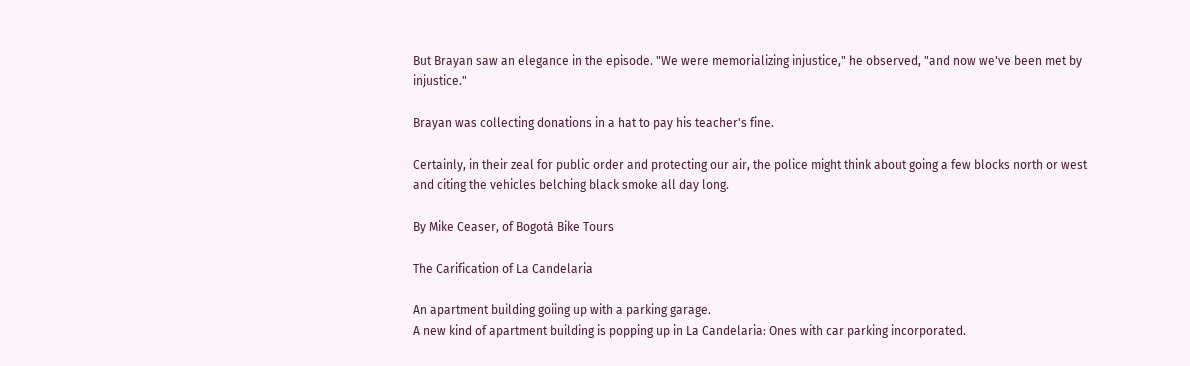But Brayan saw an elegance in the episode. "We were memorializing injustice," he observed, "and now we've been met by injustice."

Brayan was collecting donations in a hat to pay his teacher's fine.

Certainly, in their zeal for public order and protecting our air, the police might think about going a few blocks north or west and citing the vehicles belching black smoke all day long.

By Mike Ceaser, of Bogotá Bike Tours

The Carification of La Candelaria

An apartment building goiing up with a parking garage.
A new kind of apartment building is popping up in La Candelaria: Ones with car parking incorporated.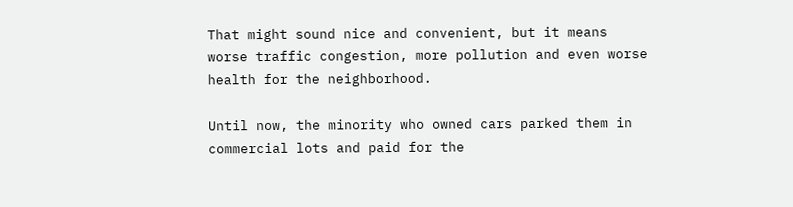That might sound nice and convenient, but it means worse traffic congestion, more pollution and even worse health for the neighborhood.

Until now, the minority who owned cars parked them in commercial lots and paid for the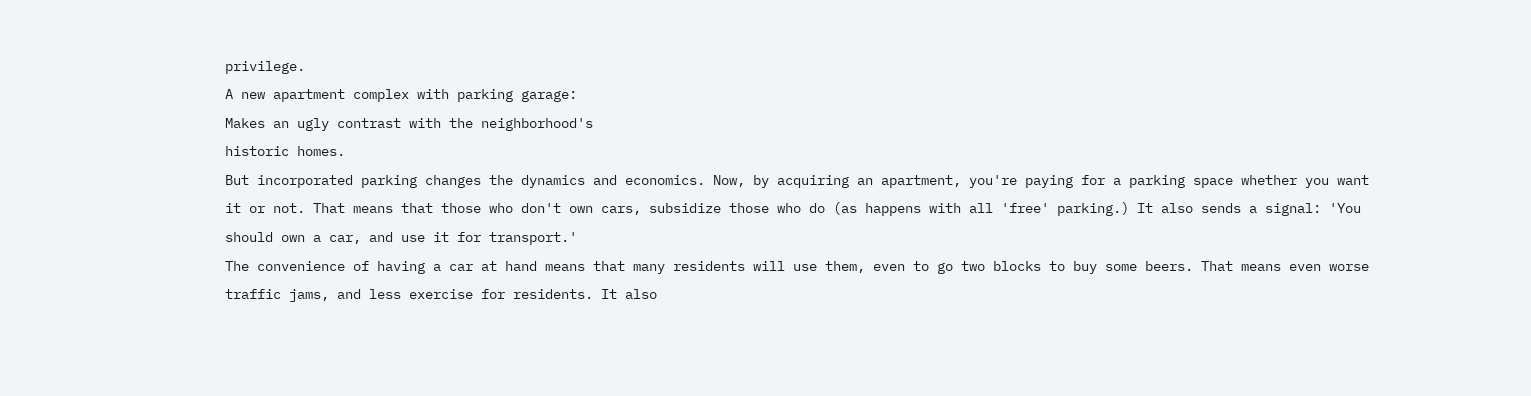privilege.
A new apartment complex with parking garage:
Makes an ugly contrast with the neighborhood's
historic homes.
But incorporated parking changes the dynamics and economics. Now, by acquiring an apartment, you're paying for a parking space whether you want it or not. That means that those who don't own cars, subsidize those who do (as happens with all 'free' parking.) It also sends a signal: 'You should own a car, and use it for transport.'
The convenience of having a car at hand means that many residents will use them, even to go two blocks to buy some beers. That means even worse traffic jams, and less exercise for residents. It also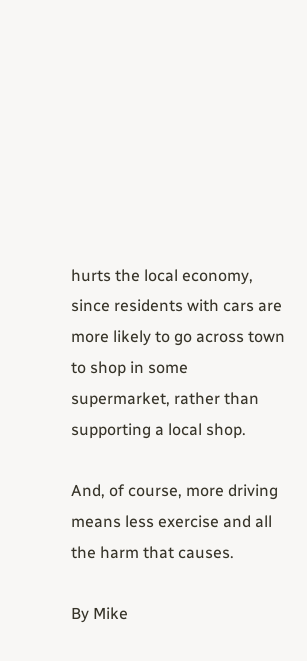hurts the local economy, since residents with cars are more likely to go across town to shop in some supermarket, rather than supporting a local shop.

And, of course, more driving means less exercise and all the harm that causes.

By Mike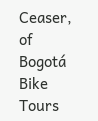Ceaser, of Bogotá Bike Tours